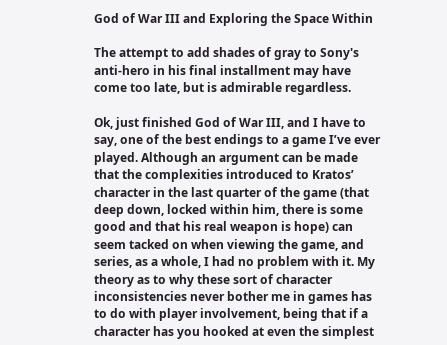God of War III and Exploring the Space Within

The attempt to add shades of gray to Sony's anti-hero in his final installment may have come too late, but is admirable regardless.

Ok, just finished God of War III, and I have to say, one of the best endings to a game I’ve ever played. Although an argument can be made that the complexities introduced to Kratos’ character in the last quarter of the game (that deep down, locked within him, there is some good and that his real weapon is hope) can seem tacked on when viewing the game, and series, as a whole, I had no problem with it. My theory as to why these sort of character inconsistencies never bother me in games has to do with player involvement, being that if a character has you hooked at even the simplest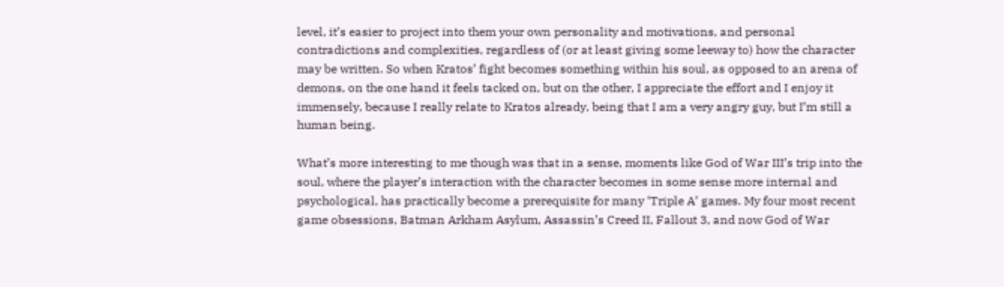level, it’s easier to project into them your own personality and motivations, and personal contradictions and complexities, regardless of (or at least giving some leeway to) how the character may be written. So when Kratos’ fight becomes something within his soul, as opposed to an arena of demons, on the one hand it feels tacked on, but on the other, I appreciate the effort and I enjoy it immensely, because I really relate to Kratos already, being that I am a very angry guy, but I’m still a human being.

What’s more interesting to me though was that in a sense, moments like God of War III’s trip into the soul, where the player’s interaction with the character becomes in some sense more internal and psychological, has practically become a prerequisite for many ‘Triple A’ games. My four most recent game obsessions, Batman Arkham Asylum, Assassin’s Creed II, Fallout 3, and now God of War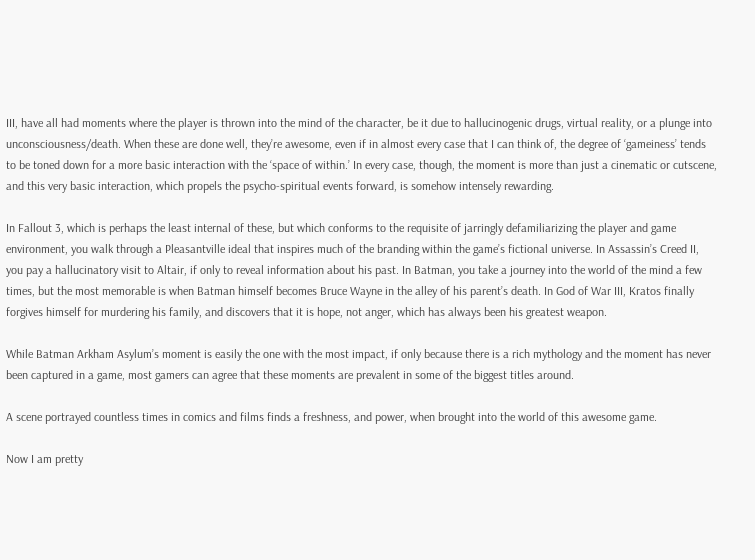III, have all had moments where the player is thrown into the mind of the character, be it due to hallucinogenic drugs, virtual reality, or a plunge into unconsciousness/death. When these are done well, they’re awesome, even if in almost every case that I can think of, the degree of ‘gameiness’ tends to be toned down for a more basic interaction with the ‘space of within.’ In every case, though, the moment is more than just a cinematic or cutscene, and this very basic interaction, which propels the psycho-spiritual events forward, is somehow intensely rewarding.

In Fallout 3, which is perhaps the least internal of these, but which conforms to the requisite of jarringly defamiliarizing the player and game environment, you walk through a Pleasantville ideal that inspires much of the branding within the game’s fictional universe. In Assassin’s Creed II, you pay a hallucinatory visit to Altair, if only to reveal information about his past. In Batman, you take a journey into the world of the mind a few times, but the most memorable is when Batman himself becomes Bruce Wayne in the alley of his parent’s death. In God of War III, Kratos finally forgives himself for murdering his family, and discovers that it is hope, not anger, which has always been his greatest weapon.

While Batman Arkham Asylum’s moment is easily the one with the most impact, if only because there is a rich mythology and the moment has never been captured in a game, most gamers can agree that these moments are prevalent in some of the biggest titles around.

A scene portrayed countless times in comics and films finds a freshness, and power, when brought into the world of this awesome game.

Now I am pretty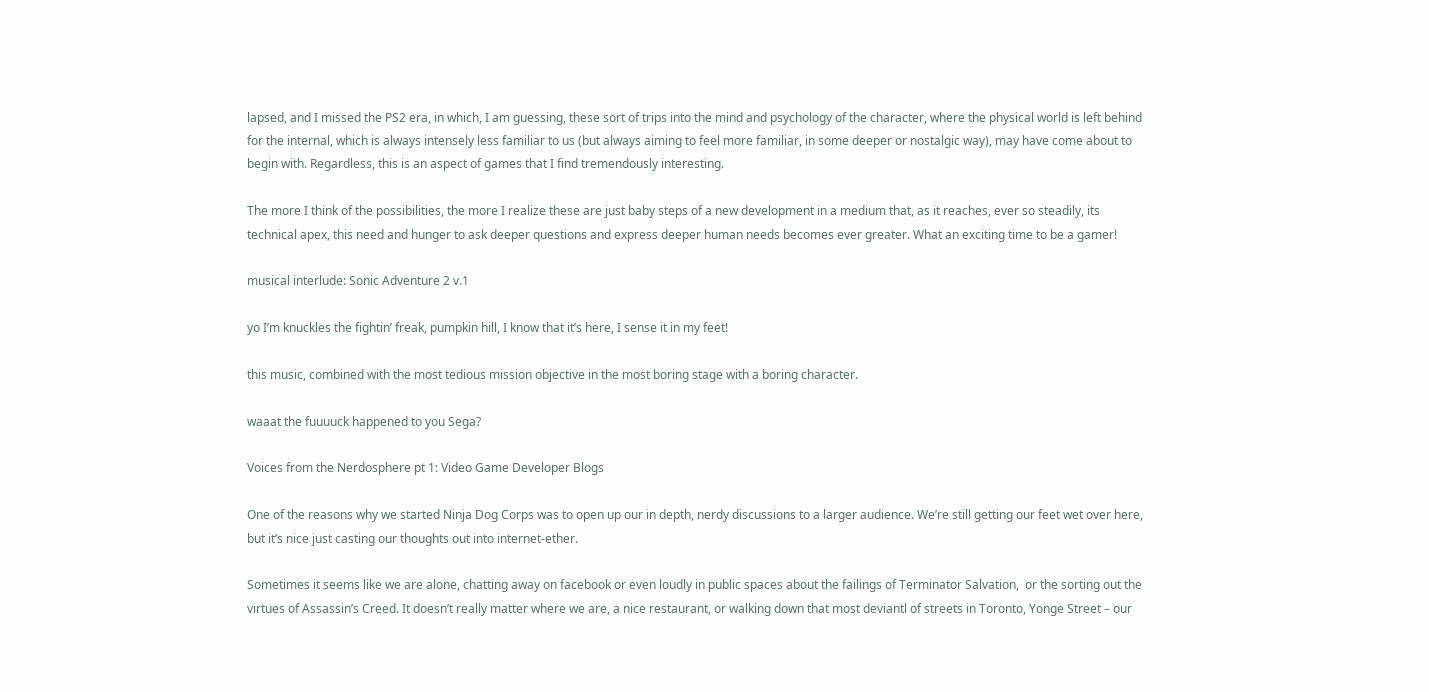lapsed, and I missed the PS2 era, in which, I am guessing, these sort of trips into the mind and psychology of the character, where the physical world is left behind for the internal, which is always intensely less familiar to us (but always aiming to feel more familiar, in some deeper or nostalgic way), may have come about to begin with. Regardless, this is an aspect of games that I find tremendously interesting.

The more I think of the possibilities, the more I realize these are just baby steps of a new development in a medium that, as it reaches, ever so steadily, its technical apex, this need and hunger to ask deeper questions and express deeper human needs becomes ever greater. What an exciting time to be a gamer!

musical interlude: Sonic Adventure 2 v.1

yo I’m knuckles the fightin’ freak, pumpkin hill, I know that it’s here, I sense it in my feet!

this music, combined with the most tedious mission objective in the most boring stage with a boring character.

waaat the fuuuuck happened to you Sega?

Voices from the Nerdosphere pt 1: Video Game Developer Blogs

One of the reasons why we started Ninja Dog Corps was to open up our in depth, nerdy discussions to a larger audience. We’re still getting our feet wet over here, but it’s nice just casting our thoughts out into internet-ether.

Sometimes it seems like we are alone, chatting away on facebook or even loudly in public spaces about the failings of Terminator Salvation,  or the sorting out the virtues of Assassin’s Creed. It doesn’t really matter where we are, a nice restaurant, or walking down that most deviantl of streets in Toronto, Yonge Street – our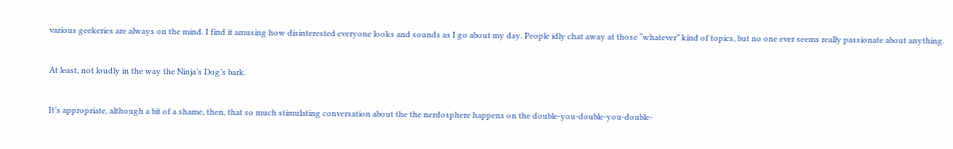various geekeries are always on the mind. I find it amusing how disinterested everyone looks and sounds as I go about my day. People idly chat away at those “whatever” kind of topics, but no one ever seems really passionate about anything.

At least, not loudly in the way the Ninja’s Dog’s bark.

It’s appropriate, although a bit of a shame, then, that so much stimulating conversation about the the nerdosphere happens on the double-you-double-you-double-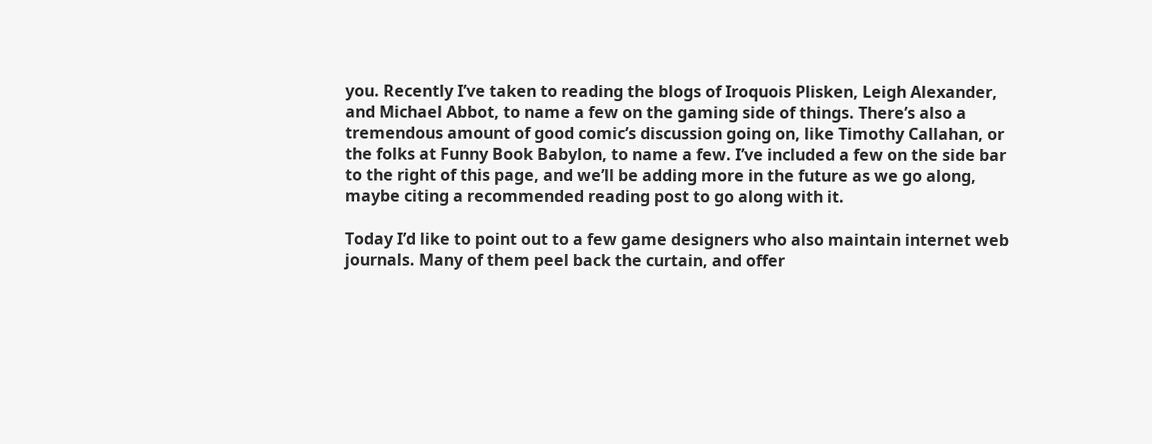you. Recently I’ve taken to reading the blogs of Iroquois Plisken, Leigh Alexander, and Michael Abbot, to name a few on the gaming side of things. There’s also a tremendous amount of good comic’s discussion going on, like Timothy Callahan, or the folks at Funny Book Babylon, to name a few. I’ve included a few on the side bar to the right of this page, and we’ll be adding more in the future as we go along, maybe citing a recommended reading post to go along with it.

Today I’d like to point out to a few game designers who also maintain internet web journals. Many of them peel back the curtain, and offer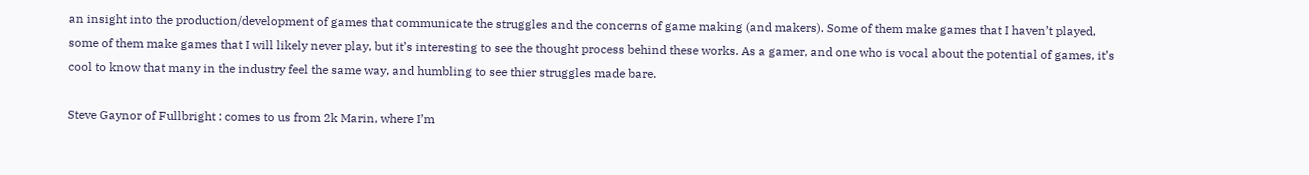an insight into the production/development of games that communicate the struggles and the concerns of game making (and makers). Some of them make games that I haven’t played, some of them make games that I will likely never play, but it’s interesting to see the thought process behind these works. As a gamer, and one who is vocal about the potential of games, it’s cool to know that many in the industry feel the same way, and humbling to see thier struggles made bare.

Steve Gaynor of Fullbright : comes to us from 2k Marin, where I’m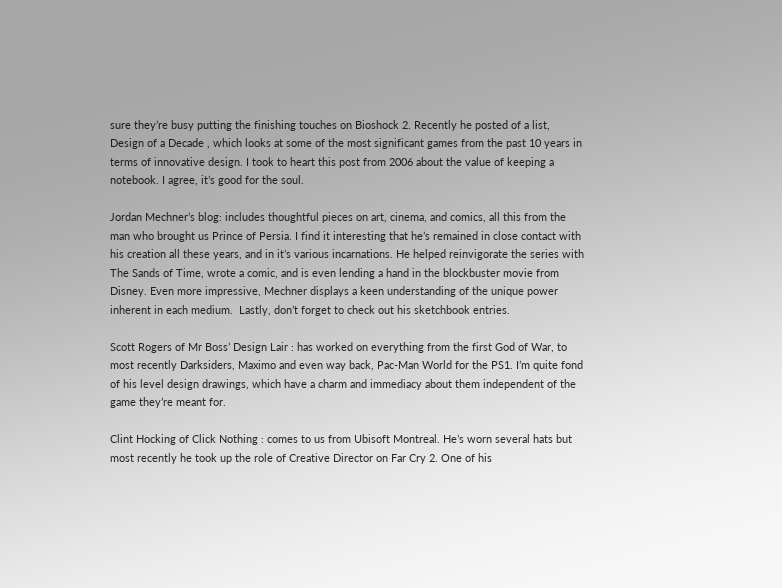sure they’re busy putting the finishing touches on Bioshock 2. Recently he posted of a list, Design of a Decade , which looks at some of the most significant games from the past 10 years in terms of innovative design. I took to heart this post from 2006 about the value of keeping a notebook. I agree, it’s good for the soul.

Jordan Mechner’s blog: includes thoughtful pieces on art, cinema, and comics, all this from the man who brought us Prince of Persia. I find it interesting that he’s remained in close contact with his creation all these years, and in it’s various incarnations. He helped reinvigorate the series with The Sands of Time, wrote a comic, and is even lending a hand in the blockbuster movie from Disney. Even more impressive, Mechner displays a keen understanding of the unique power inherent in each medium.  Lastly, don’t forget to check out his sketchbook entries.

Scott Rogers of Mr Boss’ Design Lair : has worked on everything from the first God of War, to most recently Darksiders, Maximo and even way back, Pac-Man World for the PS1. I’m quite fond of his level design drawings, which have a charm and immediacy about them independent of the game they’re meant for.

Clint Hocking of Click Nothing : comes to us from Ubisoft Montreal. He’s worn several hats but most recently he took up the role of Creative Director on Far Cry 2. One of his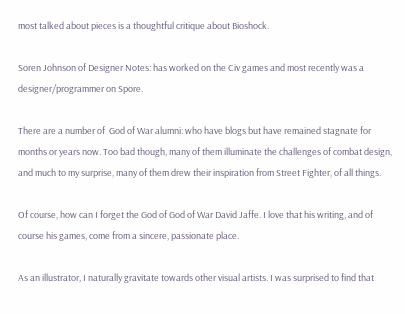most talked about pieces is a thoughtful critique about Bioshock.

Soren Johnson of Designer Notes: has worked on the Civ games and most recently was a designer/programmer on Spore.

There are a number of  God of War alumni: who have blogs but have remained stagnate for months or years now. Too bad though, many of them illuminate the challenges of combat design, and much to my surprise, many of them drew their inspiration from Street Fighter, of all things.

Of course, how can I forget the God of God of War David Jaffe. I love that his writing, and of course his games, come from a sincere, passionate place.

As an illustrator, I naturally gravitate towards other visual artists. I was surprised to find that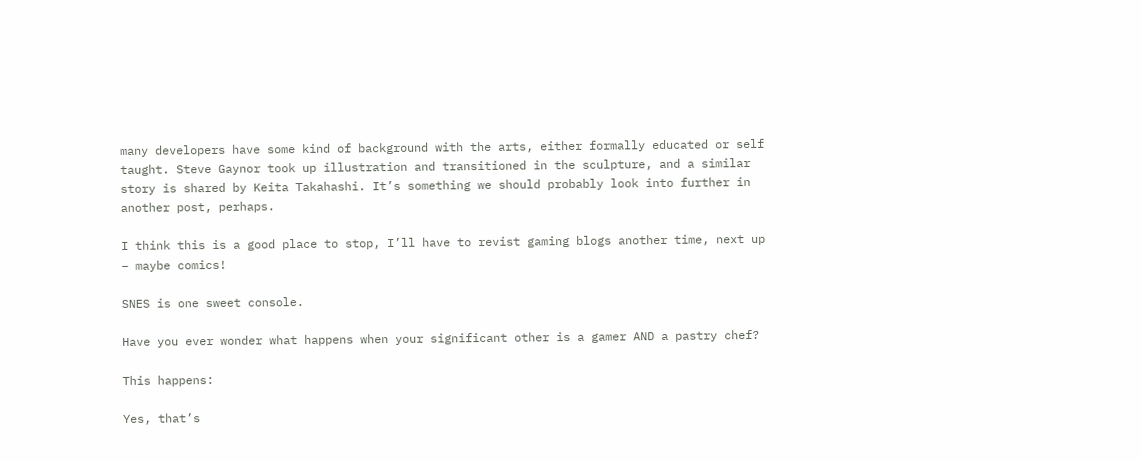many developers have some kind of background with the arts, either formally educated or self taught. Steve Gaynor took up illustration and transitioned in the sculpture, and a similar story is shared by Keita Takahashi. It’s something we should probably look into further in another post, perhaps.

I think this is a good place to stop, I’ll have to revist gaming blogs another time, next up – maybe comics!

SNES is one sweet console.

Have you ever wonder what happens when your significant other is a gamer AND a pastry chef?

This happens:

Yes, that’s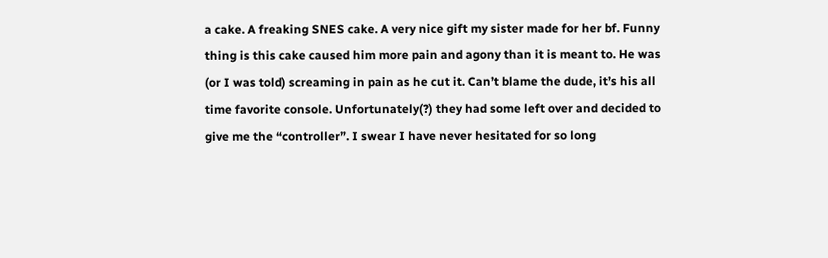a cake. A freaking SNES cake. A very nice gift my sister made for her bf. Funny thing is this cake caused him more pain and agony than it is meant to. He was (or I was told) screaming in pain as he cut it. Can’t blame the dude, it’s his all time favorite console. Unfortunately(?) they had some left over and decided to give me the “controller”. I swear I have never hesitated for so long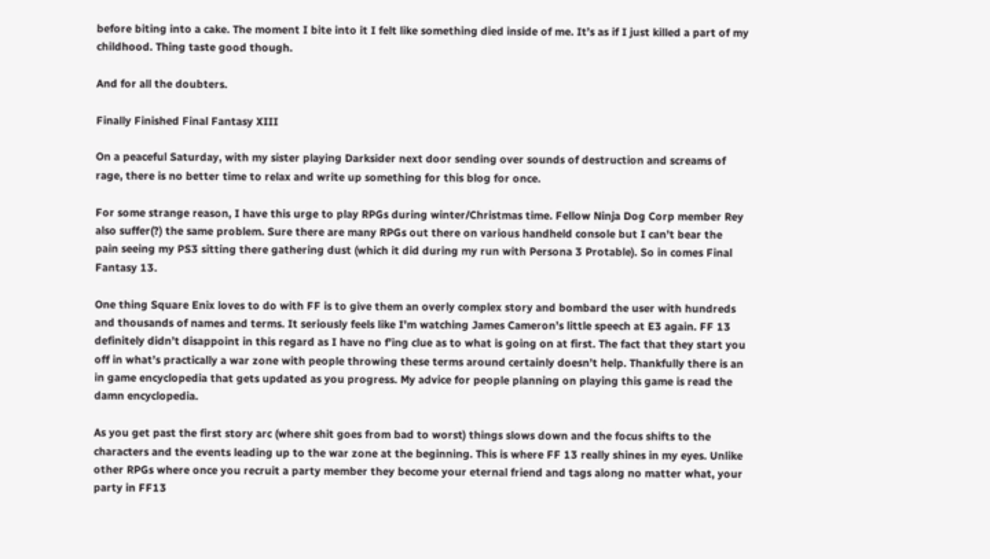before biting into a cake. The moment I bite into it I felt like something died inside of me. It’s as if I just killed a part of my childhood. Thing taste good though.

And for all the doubters.

Finally Finished Final Fantasy XIII

On a peaceful Saturday, with my sister playing Darksider next door sending over sounds of destruction and screams of rage, there is no better time to relax and write up something for this blog for once.

For some strange reason, I have this urge to play RPGs during winter/Christmas time. Fellow Ninja Dog Corp member Rey also suffer(?) the same problem. Sure there are many RPGs out there on various handheld console but I can’t bear the pain seeing my PS3 sitting there gathering dust (which it did during my run with Persona 3 Protable). So in comes Final Fantasy 13.

One thing Square Enix loves to do with FF is to give them an overly complex story and bombard the user with hundreds and thousands of names and terms. It seriously feels like I’m watching James Cameron’s little speech at E3 again. FF 13 definitely didn’t disappoint in this regard as I have no f’ing clue as to what is going on at first. The fact that they start you off in what’s practically a war zone with people throwing these terms around certainly doesn’t help. Thankfully there is an in game encyclopedia that gets updated as you progress. My advice for people planning on playing this game is read the damn encyclopedia.

As you get past the first story arc (where shit goes from bad to worst) things slows down and the focus shifts to the characters and the events leading up to the war zone at the beginning. This is where FF 13 really shines in my eyes. Unlike other RPGs where once you recruit a party member they become your eternal friend and tags along no matter what, your party in FF13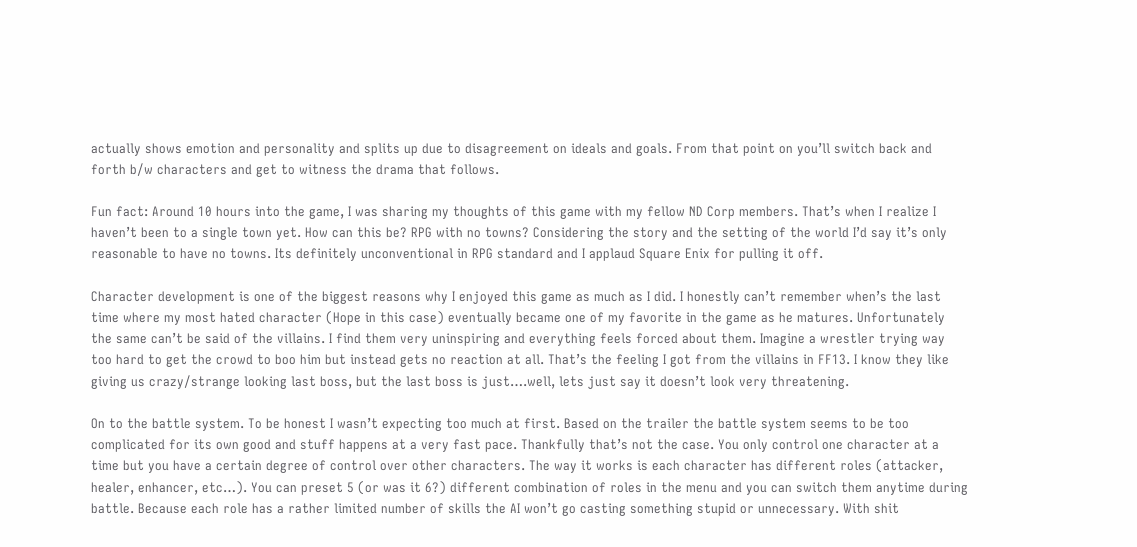actually shows emotion and personality and splits up due to disagreement on ideals and goals. From that point on you’ll switch back and forth b/w characters and get to witness the drama that follows.

Fun fact: Around 10 hours into the game, I was sharing my thoughts of this game with my fellow ND Corp members. That’s when I realize I haven’t been to a single town yet. How can this be? RPG with no towns? Considering the story and the setting of the world I’d say it’s only reasonable to have no towns. Its definitely unconventional in RPG standard and I applaud Square Enix for pulling it off.

Character development is one of the biggest reasons why I enjoyed this game as much as I did. I honestly can’t remember when’s the last time where my most hated character (Hope in this case) eventually became one of my favorite in the game as he matures. Unfortunately the same can’t be said of the villains. I find them very uninspiring and everything feels forced about them. Imagine a wrestler trying way too hard to get the crowd to boo him but instead gets no reaction at all. That’s the feeling I got from the villains in FF13. I know they like giving us crazy/strange looking last boss, but the last boss is just….well, lets just say it doesn’t look very threatening.

On to the battle system. To be honest I wasn’t expecting too much at first. Based on the trailer the battle system seems to be too complicated for its own good and stuff happens at a very fast pace. Thankfully that’s not the case. You only control one character at a time but you have a certain degree of control over other characters. The way it works is each character has different roles (attacker, healer, enhancer, etc…). You can preset 5 (or was it 6?) different combination of roles in the menu and you can switch them anytime during battle. Because each role has a rather limited number of skills the AI won’t go casting something stupid or unnecessary. With shit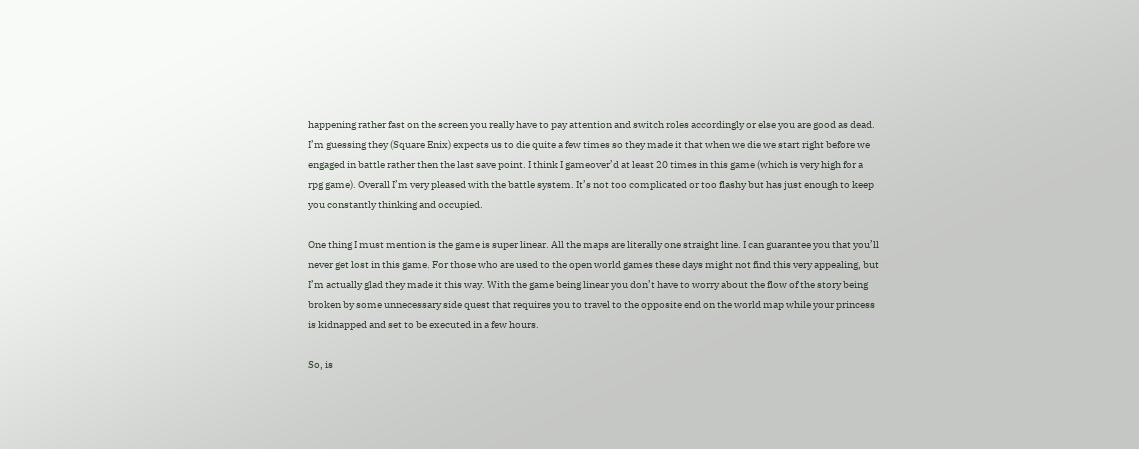happening rather fast on the screen you really have to pay attention and switch roles accordingly or else you are good as dead. I’m guessing they (Square Enix) expects us to die quite a few times so they made it that when we die we start right before we engaged in battle rather then the last save point. I think I gameover’d at least 20 times in this game (which is very high for a rpg game). Overall I’m very pleased with the battle system. It’s not too complicated or too flashy but has just enough to keep you constantly thinking and occupied.

One thing I must mention is the game is super linear. All the maps are literally one straight line. I can guarantee you that you’ll never get lost in this game. For those who are used to the open world games these days might not find this very appealing, but I’m actually glad they made it this way. With the game being linear you don’t have to worry about the flow of the story being broken by some unnecessary side quest that requires you to travel to the opposite end on the world map while your princess is kidnapped and set to be executed in a few hours.

So, is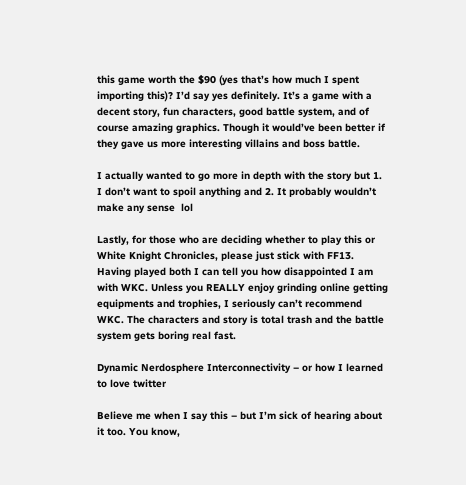this game worth the $90 (yes that’s how much I spent importing this)? I’d say yes definitely. It’s a game with a decent story, fun characters, good battle system, and of course amazing graphics. Though it would’ve been better if they gave us more interesting villains and boss battle.

I actually wanted to go more in depth with the story but 1. I don’t want to spoil anything and 2. It probably wouldn’t make any sense  lol

Lastly, for those who are deciding whether to play this or White Knight Chronicles, please just stick with FF13. Having played both I can tell you how disappointed I am with WKC. Unless you REALLY enjoy grinding online getting equipments and trophies, I seriously can’t recommend WKC. The characters and story is total trash and the battle system gets boring real fast.

Dynamic Nerdosphere Interconnectivity – or how I learned to love twitter

Believe me when I say this – but I’m sick of hearing about it too. You know,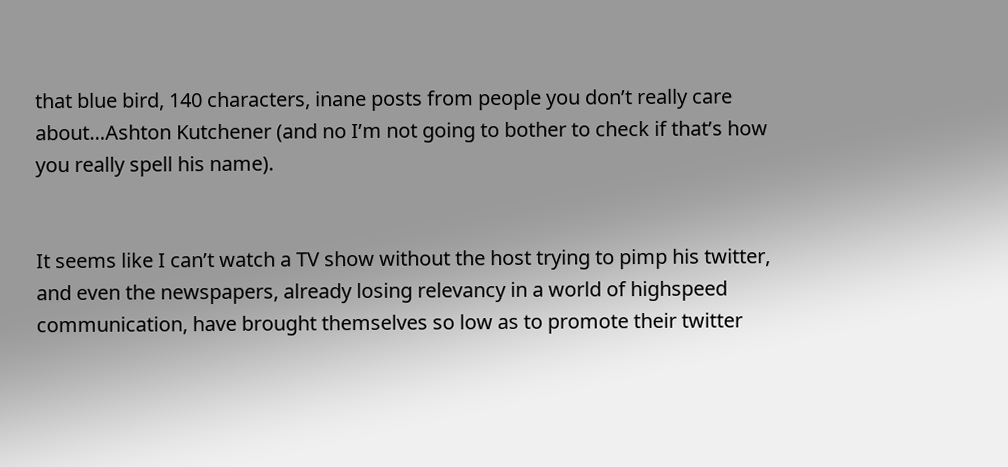that blue bird, 140 characters, inane posts from people you don’t really care about…Ashton Kutchener (and no I’m not going to bother to check if that’s how you really spell his name).


It seems like I can’t watch a TV show without the host trying to pimp his twitter, and even the newspapers, already losing relevancy in a world of highspeed communication, have brought themselves so low as to promote their twitter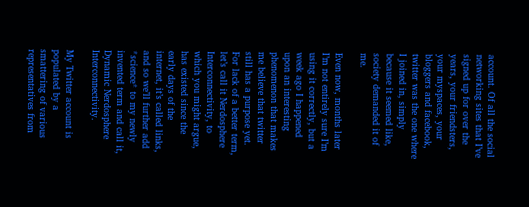account. Of all the social networking sites that I’ve signed up for over the years, your friendsters, your myspaces, your bloggers and facebook, twitter was the one where I joined in, simply because it seemed like, society demanded it of me.

Even now, months later I’m not entirely sure I’m using it correctly, but a week ago I happened upon an interesting phenomenon that makes me believe that twitter still has a purpose yet. For lack of a better term, let’s call it Nerdosphere Interconnectivity, to which you might argue, has existed since the early days of the internet, it’s called links, and so we’ll further add *science* to my newly invented term and call it, Dynamic Nerdosphere Interconnectivity.

My Twitter account is populated by a smattering of various representatives from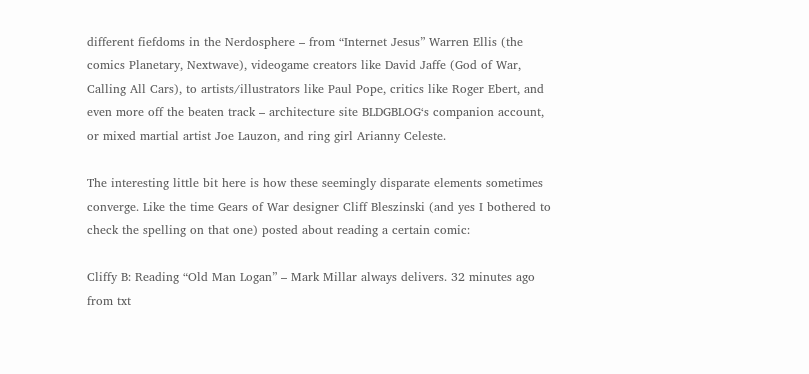different fiefdoms in the Nerdosphere – from “Internet Jesus” Warren Ellis (the comics Planetary, Nextwave), videogame creators like David Jaffe (God of War, Calling All Cars), to artists/illustrators like Paul Pope, critics like Roger Ebert, and even more off the beaten track – architecture site BLDGBLOG‘s companion account, or mixed martial artist Joe Lauzon, and ring girl Arianny Celeste.

The interesting little bit here is how these seemingly disparate elements sometimes converge. Like the time Gears of War designer Cliff Bleszinski (and yes I bothered to check the spelling on that one) posted about reading a certain comic:

Cliffy B: Reading “Old Man Logan” – Mark Millar always delivers. 32 minutes ago from txt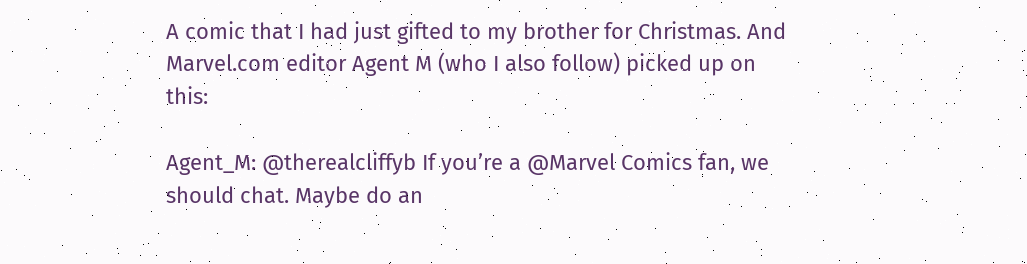A comic that I had just gifted to my brother for Christmas. And Marvel.com editor Agent M (who I also follow) picked up on this:

Agent_M: @therealcliffyb If you’re a @Marvel Comics fan, we should chat. Maybe do an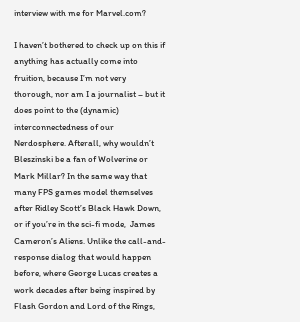interview with me for Marvel.com?

I haven’t bothered to check up on this if anything has actually come into fruition, because I’m not very thorough, nor am I a journalist – but it does point to the (dynamic) interconnectedness of our Nerdosphere. Afterall, why wouldn’t Bleszinski be a fan of Wolverine or Mark Millar? In the same way that many FPS games model themselves after Ridley Scott’s Black Hawk Down, or if you’re in the sci-fi mode,  James Cameron’s Aliens. Unlike the call-and-response dialog that would happen before, where George Lucas creates a work decades after being inspired by Flash Gordon and Lord of the Rings,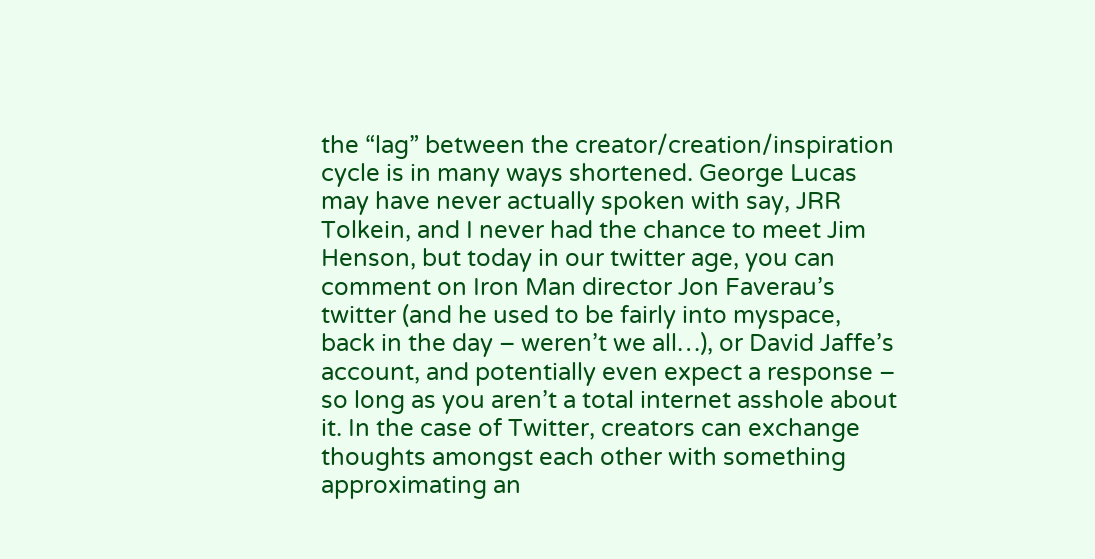the “lag” between the creator/creation/inspiration cycle is in many ways shortened. George Lucas may have never actually spoken with say, JRR Tolkein, and I never had the chance to meet Jim Henson, but today in our twitter age, you can comment on Iron Man director Jon Faverau’s twitter (and he used to be fairly into myspace, back in the day – weren’t we all…), or David Jaffe’s account, and potentially even expect a response – so long as you aren’t a total internet asshole about it. In the case of Twitter, creators can exchange thoughts amongst each other with something approximating an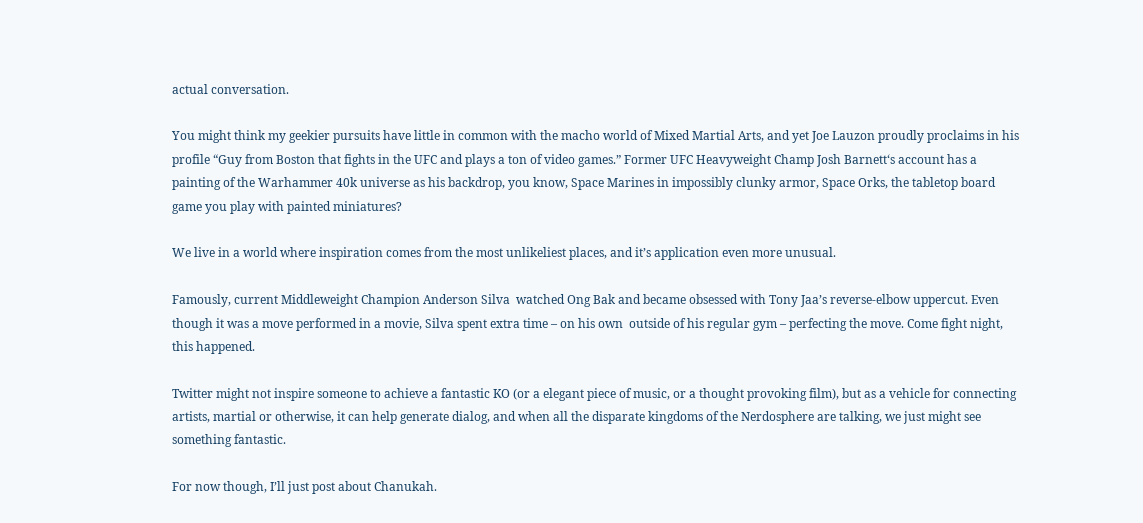actual conversation.

You might think my geekier pursuits have little in common with the macho world of Mixed Martial Arts, and yet Joe Lauzon proudly proclaims in his profile “Guy from Boston that fights in the UFC and plays a ton of video games.” Former UFC Heavyweight Champ Josh Barnett‘s account has a painting of the Warhammer 40k universe as his backdrop, you know, Space Marines in impossibly clunky armor, Space Orks, the tabletop board game you play with painted miniatures?

We live in a world where inspiration comes from the most unlikeliest places, and it’s application even more unusual.

Famously, current Middleweight Champion Anderson Silva  watched Ong Bak and became obsessed with Tony Jaa’s reverse-elbow uppercut. Even though it was a move performed in a movie, Silva spent extra time – on his own  outside of his regular gym – perfecting the move. Come fight night, this happened.

Twitter might not inspire someone to achieve a fantastic KO (or a elegant piece of music, or a thought provoking film), but as a vehicle for connecting artists, martial or otherwise, it can help generate dialog, and when all the disparate kingdoms of the Nerdosphere are talking, we just might see something fantastic.

For now though, I’ll just post about Chanukah.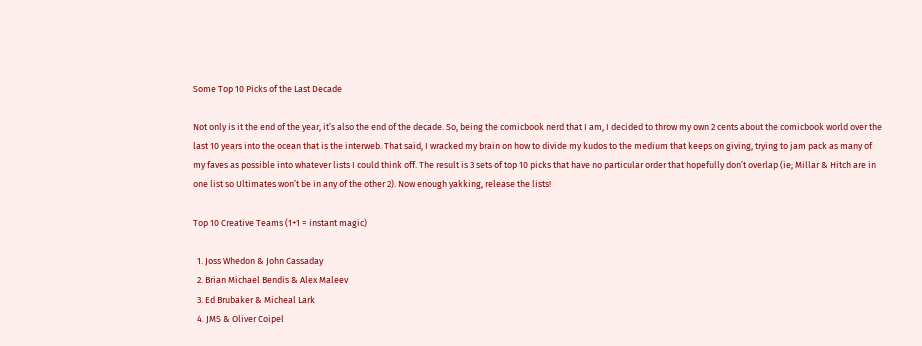Some Top 10 Picks of the Last Decade

Not only is it the end of the year, it’s also the end of the decade. So, being the comicbook nerd that I am, I decided to throw my own 2 cents about the comicbook world over the last 10 years into the ocean that is the interweb. That said, I wracked my brain on how to divide my kudos to the medium that keeps on giving, trying to jam pack as many of my faves as possible into whatever lists I could think off. The result is 3 sets of top 10 picks that have no particular order that hopefully don’t overlap (ie; Millar & Hitch are in one list so Ultimates won’t be in any of the other 2). Now enough yakking, release the lists!

Top 10 Creative Teams (1+1 = instant magic)

  1. Joss Whedon & John Cassaday
  2. Brian Michael Bendis & Alex Maleev
  3. Ed Brubaker & Micheal Lark
  4. JMS & Oliver Coipel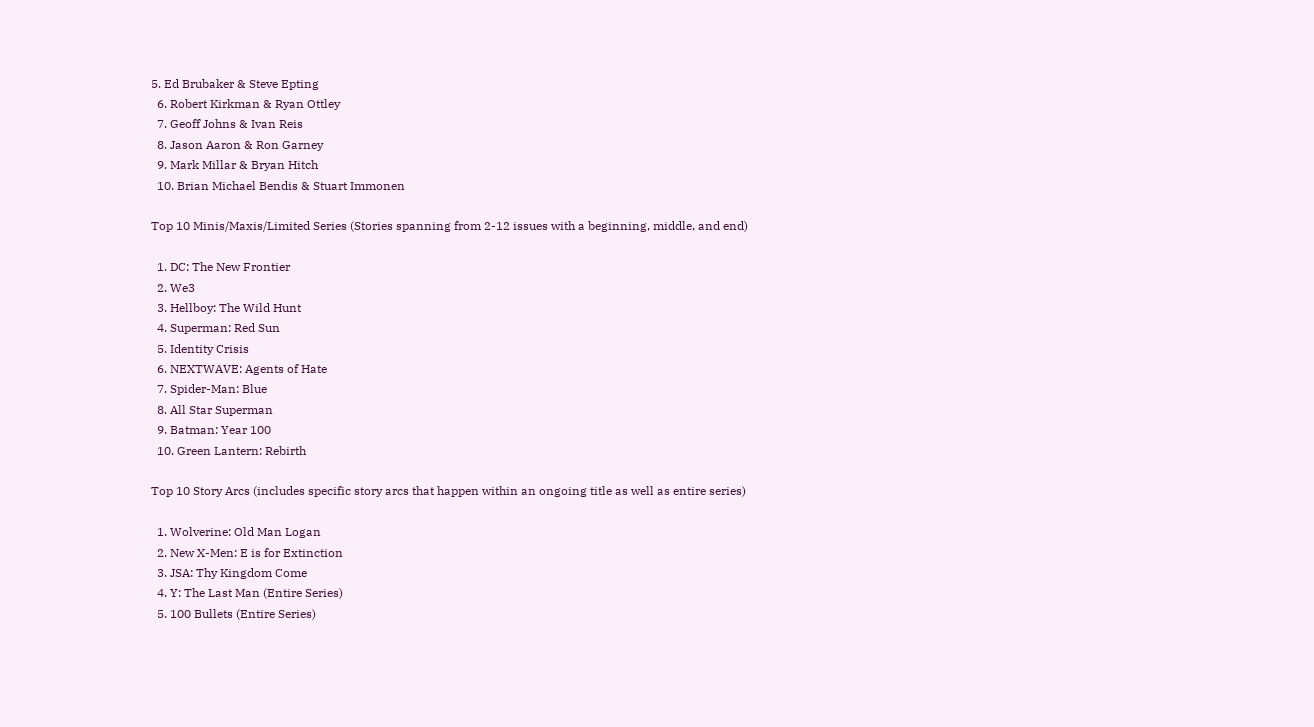5. Ed Brubaker & Steve Epting
  6. Robert Kirkman & Ryan Ottley
  7. Geoff Johns & Ivan Reis
  8. Jason Aaron & Ron Garney
  9. Mark Millar & Bryan Hitch
  10. Brian Michael Bendis & Stuart Immonen

Top 10 Minis/Maxis/Limited Series (Stories spanning from 2-12 issues with a beginning, middle, and end)

  1. DC: The New Frontier
  2. We3
  3. Hellboy: The Wild Hunt
  4. Superman: Red Sun
  5. Identity Crisis
  6. NEXTWAVE: Agents of Hate
  7. Spider-Man: Blue
  8. All Star Superman
  9. Batman: Year 100
  10. Green Lantern: Rebirth

Top 10 Story Arcs (includes specific story arcs that happen within an ongoing title as well as entire series)

  1. Wolverine: Old Man Logan
  2. New X-Men: E is for Extinction
  3. JSA: Thy Kingdom Come
  4. Y: The Last Man (Entire Series)
  5. 100 Bullets (Entire Series)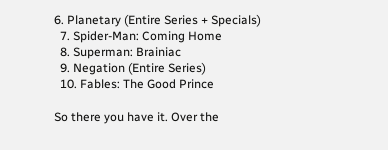6. Planetary (Entire Series + Specials)
  7. Spider-Man: Coming Home
  8. Superman: Brainiac
  9. Negation (Entire Series)
  10. Fables: The Good Prince

So there you have it. Over the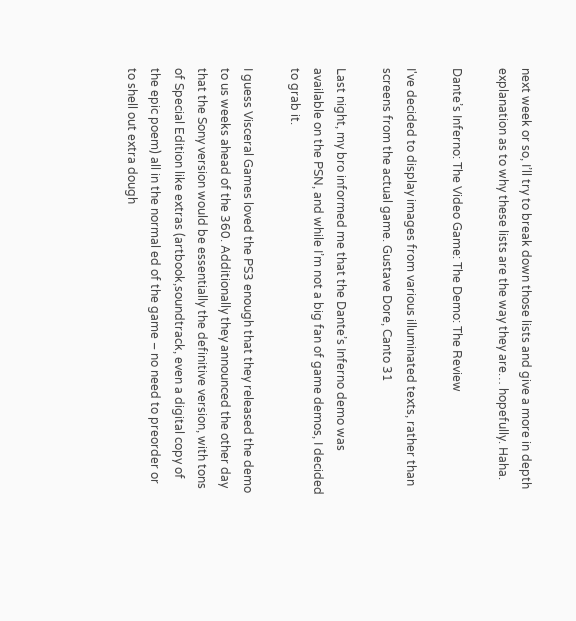next week or so, I’ll try to break down those lists and give a more in depth explanation as to why these lists are the way they are… hopefully. Haha.

Dante’s Inferno: The Video Game: The Demo: The Review

I've decided to display images from various illuminated texts, rather than screens from the actual game. Gustave Dore, Canto 31

Last night, my bro informed me that the Dante’s Inferno demo was available on the PSN, and while I’m not a big fan of game demos, I decided to grab it.

I guess Visceral Games loved the PS3 enough that they released the demo to us weeks ahead of the 360. Additionally they announced the other day that the Sony version would be essentially the definitive version, with tons of Special Edition like extras (artbook,soundtrack, even a digital copy of the epic poem) all in the normal ed of the game – no need to preorder or to shell out extra dough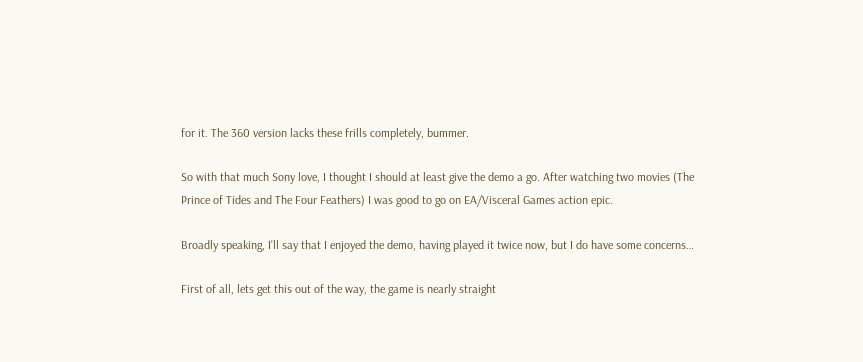for it. The 360 version lacks these frills completely, bummer.

So with that much Sony love, I thought I should at least give the demo a go. After watching two movies (The Prince of Tides and The Four Feathers) I was good to go on EA/Visceral Games action epic.

Broadly speaking, I’ll say that I enjoyed the demo, having played it twice now, but I do have some concerns…

First of all, lets get this out of the way, the game is nearly straight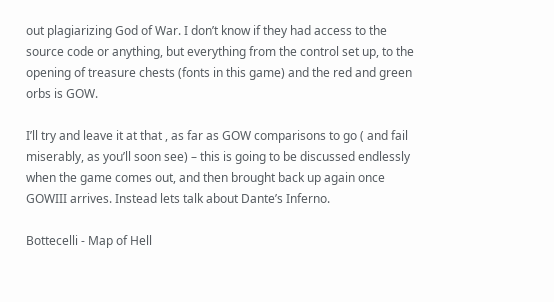out plagiarizing God of War. I don’t know if they had access to the source code or anything, but everything from the control set up, to the opening of treasure chests (fonts in this game) and the red and green orbs is GOW.

I’ll try and leave it at that , as far as GOW comparisons to go ( and fail miserably, as you’ll soon see) – this is going to be discussed endlessly when the game comes out, and then brought back up again once GOWIII arrives. Instead lets talk about Dante’s Inferno.

Bottecelli - Map of Hell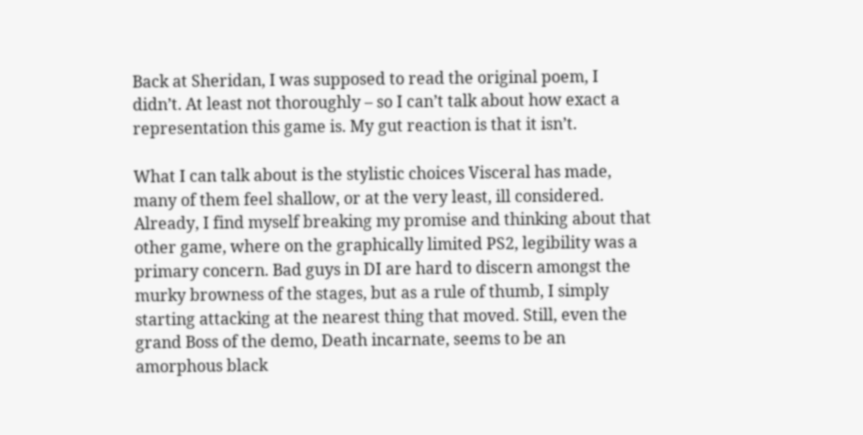Back at Sheridan, I was supposed to read the original poem, I didn’t. At least not thoroughly – so I can’t talk about how exact a representation this game is. My gut reaction is that it isn’t.

What I can talk about is the stylistic choices Visceral has made, many of them feel shallow, or at the very least, ill considered. Already, I find myself breaking my promise and thinking about that other game, where on the graphically limited PS2, legibility was a primary concern. Bad guys in DI are hard to discern amongst the murky browness of the stages, but as a rule of thumb, I simply starting attacking at the nearest thing that moved. Still, even the grand Boss of the demo, Death incarnate, seems to be an amorphous black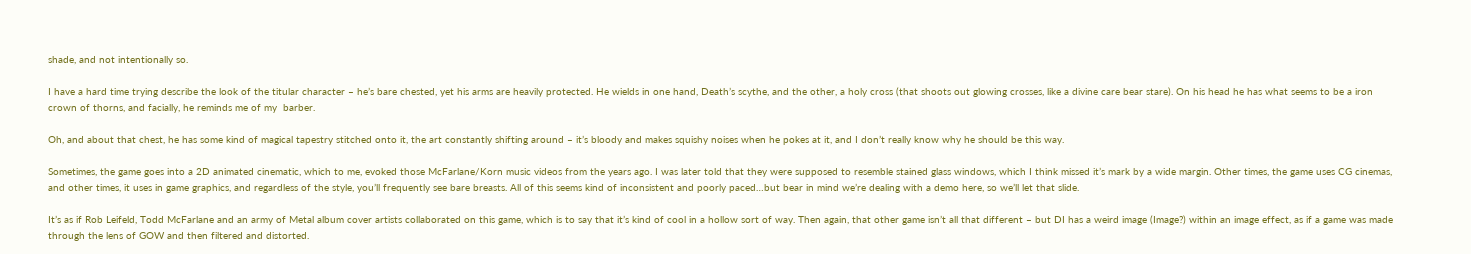shade, and not intentionally so.

I have a hard time trying describe the look of the titular character – he’s bare chested, yet his arms are heavily protected. He wields in one hand, Death’s scythe, and the other, a holy cross (that shoots out glowing crosses, like a divine care bear stare). On his head he has what seems to be a iron crown of thorns, and facially, he reminds me of my  barber.

Oh, and about that chest, he has some kind of magical tapestry stitched onto it, the art constantly shifting around – it’s bloody and makes squishy noises when he pokes at it, and I don’t really know why he should be this way.

Sometimes, the game goes into a 2D animated cinematic, which to me, evoked those McFarlane/Korn music videos from the years ago. I was later told that they were supposed to resemble stained glass windows, which I think missed it’s mark by a wide margin. Other times, the game uses CG cinemas, and other times, it uses in game graphics, and regardless of the style, you’ll frequently see bare breasts. All of this seems kind of inconsistent and poorly paced…but bear in mind we’re dealing with a demo here, so we’ll let that slide.

It’s as if Rob Leifeld, Todd McFarlane and an army of Metal album cover artists collaborated on this game, which is to say that it’s kind of cool in a hollow sort of way. Then again, that other game isn’t all that different – but DI has a weird image (Image?) within an image effect, as if a game was made through the lens of GOW and then filtered and distorted.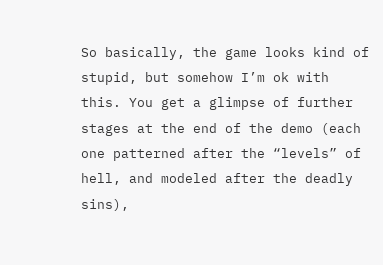So basically, the game looks kind of stupid, but somehow I’m ok with this. You get a glimpse of further stages at the end of the demo (each one patterned after the “levels” of hell, and modeled after the deadly sins),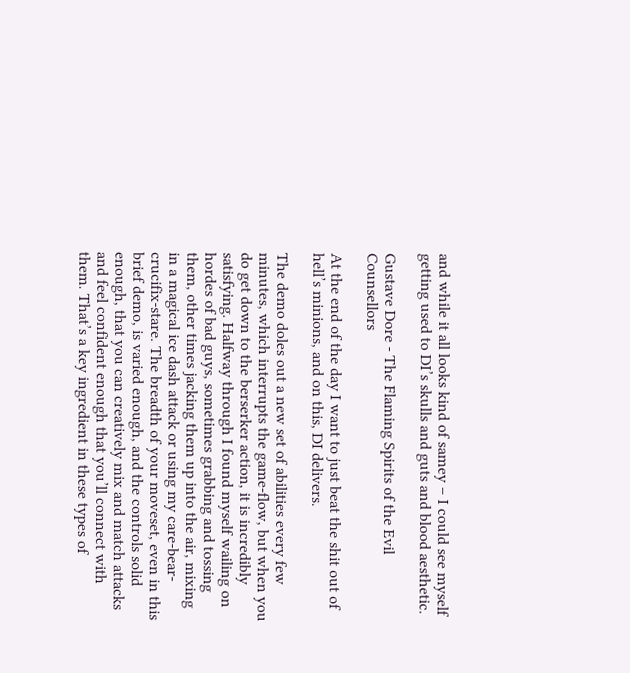and while it all looks kind of samey – I could see myself getting used to DI’s skulls and guts and blood aesthetic.

Gustave Dore - The Flaming Spirits of the Evil Counsellors

At the end of the day I want to just beat the shit out of hell’s minions, and on this, DI delivers.

The demo doles out a new set of abilities every few minutes, which interrupts the game-flow, but when you do get down to the berserker action, it is incredibly satisfying. Halfway through I found myself wailing on hordes of bad guys, sometimes grabbing and tossing them, other times jacking them up into the air, mixing in a magical ice dash attack or using my care-bear-crucifix-stare. The breadth of your moveset, even in this brief demo, is varied enough, and the controls solid enough, that you can creatively mix and match attacks and feel confident enough that you’ll connect with them. That’s a key ingredient in these types of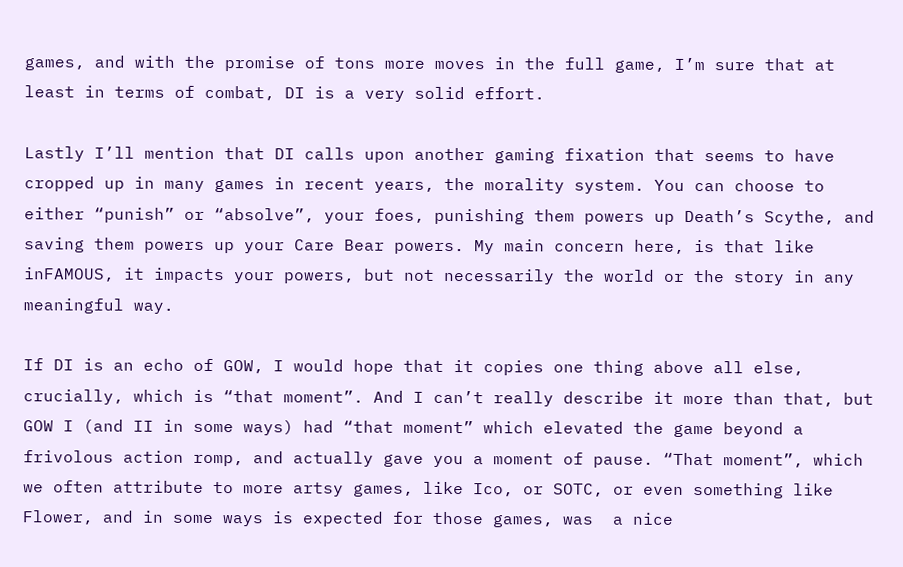games, and with the promise of tons more moves in the full game, I’m sure that at least in terms of combat, DI is a very solid effort.

Lastly I’ll mention that DI calls upon another gaming fixation that seems to have cropped up in many games in recent years, the morality system. You can choose to either “punish” or “absolve”, your foes, punishing them powers up Death’s Scythe, and saving them powers up your Care Bear powers. My main concern here, is that like inFAMOUS, it impacts your powers, but not necessarily the world or the story in any meaningful way.

If DI is an echo of GOW, I would hope that it copies one thing above all else, crucially, which is “that moment”. And I can’t really describe it more than that, but GOW I (and II in some ways) had “that moment” which elevated the game beyond a frivolous action romp, and actually gave you a moment of pause. “That moment”, which we often attribute to more artsy games, like Ico, or SOTC, or even something like Flower, and in some ways is expected for those games, was  a nice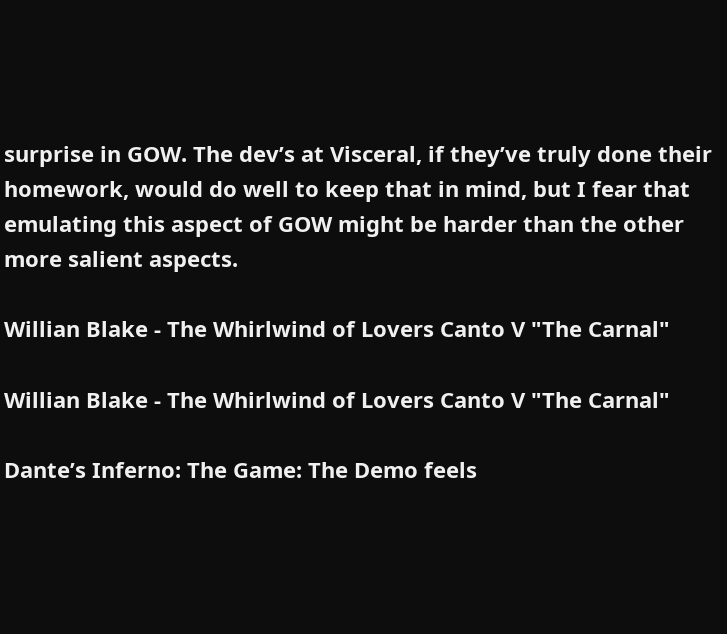surprise in GOW. The dev’s at Visceral, if they’ve truly done their homework, would do well to keep that in mind, but I fear that emulating this aspect of GOW might be harder than the other more salient aspects.

Willian Blake - The Whirlwind of Lovers Canto V "The Carnal"

Willian Blake - The Whirlwind of Lovers Canto V "The Carnal"

Dante’s Inferno: The Game: The Demo feels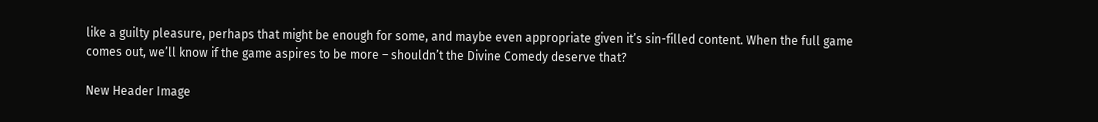like a guilty pleasure, perhaps that might be enough for some, and maybe even appropriate given it’s sin-filled content. When the full game comes out, we’ll know if the game aspires to be more – shouldn’t the Divine Comedy deserve that?

New Header Image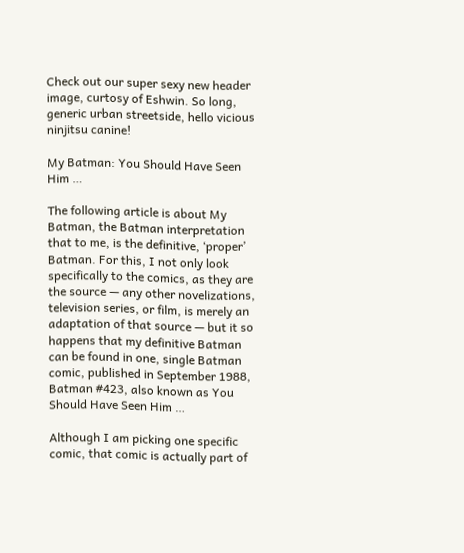Check out our super sexy new header image, curtosy of Eshwin. So long, generic urban streetside, hello vicious ninjitsu canine!

My Batman: You Should Have Seen Him …

The following article is about My Batman, the Batman interpretation that to me, is the definitive, ‘proper’ Batman. For this, I not only look specifically to the comics, as they are the source — any other novelizations, television series, or film, is merely an adaptation of that source — but it so happens that my definitive Batman can be found in one, single Batman comic, published in September 1988, Batman #423, also known as You Should Have Seen Him …

Although I am picking one specific comic, that comic is actually part of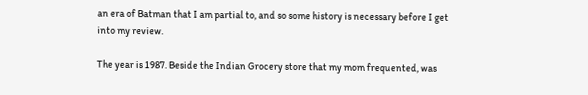an era of Batman that I am partial to, and so some history is necessary before I get into my review.

The year is 1987. Beside the Indian Grocery store that my mom frequented, was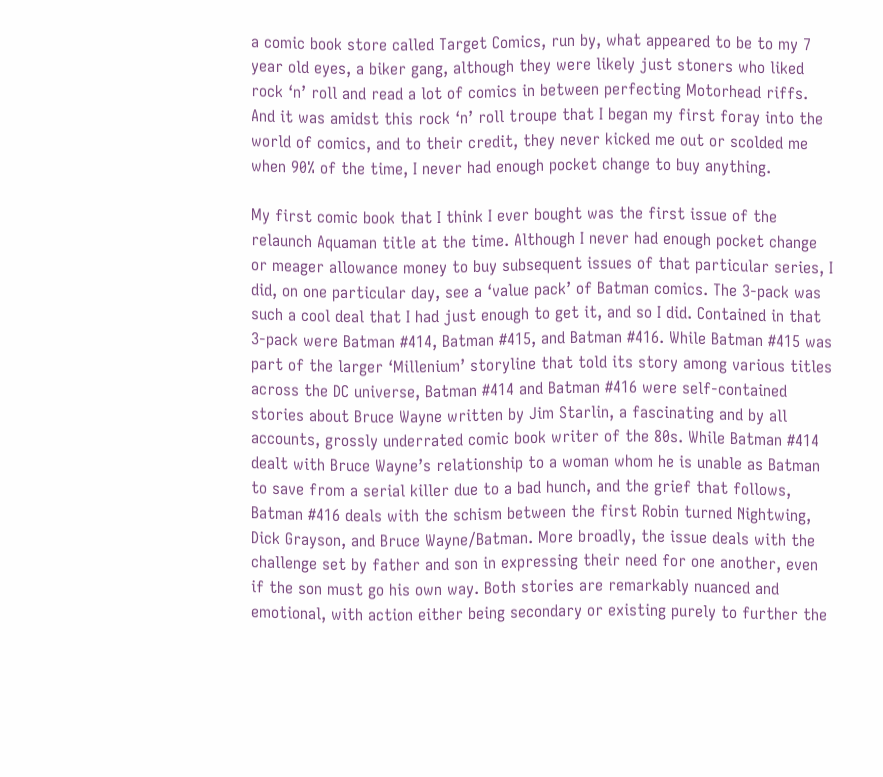a comic book store called Target Comics, run by, what appeared to be to my 7 year old eyes, a biker gang, although they were likely just stoners who liked rock ‘n’ roll and read a lot of comics in between perfecting Motorhead riffs. And it was amidst this rock ‘n’ roll troupe that I began my first foray into the world of comics, and to their credit, they never kicked me out or scolded me when 90% of the time, I never had enough pocket change to buy anything.

My first comic book that I think I ever bought was the first issue of the relaunch Aquaman title at the time. Although I never had enough pocket change or meager allowance money to buy subsequent issues of that particular series, I did, on one particular day, see a ‘value pack’ of Batman comics. The 3-pack was such a cool deal that I had just enough to get it, and so I did. Contained in that 3-pack were Batman #414, Batman #415, and Batman #416. While Batman #415 was part of the larger ‘Millenium’ storyline that told its story among various titles across the DC universe, Batman #414 and Batman #416 were self-contained stories about Bruce Wayne written by Jim Starlin, a fascinating and by all accounts, grossly underrated comic book writer of the 80s. While Batman #414 dealt with Bruce Wayne’s relationship to a woman whom he is unable as Batman to save from a serial killer due to a bad hunch, and the grief that follows, Batman #416 deals with the schism between the first Robin turned Nightwing, Dick Grayson, and Bruce Wayne/Batman. More broadly, the issue deals with the challenge set by father and son in expressing their need for one another, even if the son must go his own way. Both stories are remarkably nuanced and emotional, with action either being secondary or existing purely to further the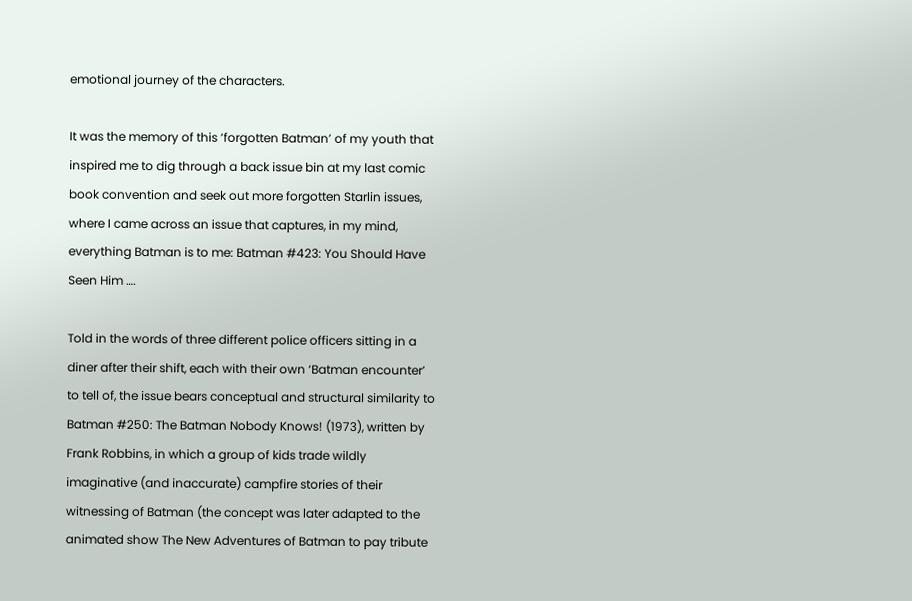emotional journey of the characters.

It was the memory of this ‘forgotten Batman’ of my youth that inspired me to dig through a back issue bin at my last comic book convention and seek out more forgotten Starlin issues, where I came across an issue that captures, in my mind, everything Batman is to me: Batman #423: You Should Have Seen Him ….

Told in the words of three different police officers sitting in a diner after their shift, each with their own ‘Batman encounter’ to tell of, the issue bears conceptual and structural similarity to Batman #250: The Batman Nobody Knows! (1973), written by Frank Robbins, in which a group of kids trade wildly imaginative (and inaccurate) campfire stories of their witnessing of Batman (the concept was later adapted to the animated show The New Adventures of Batman to pay tribute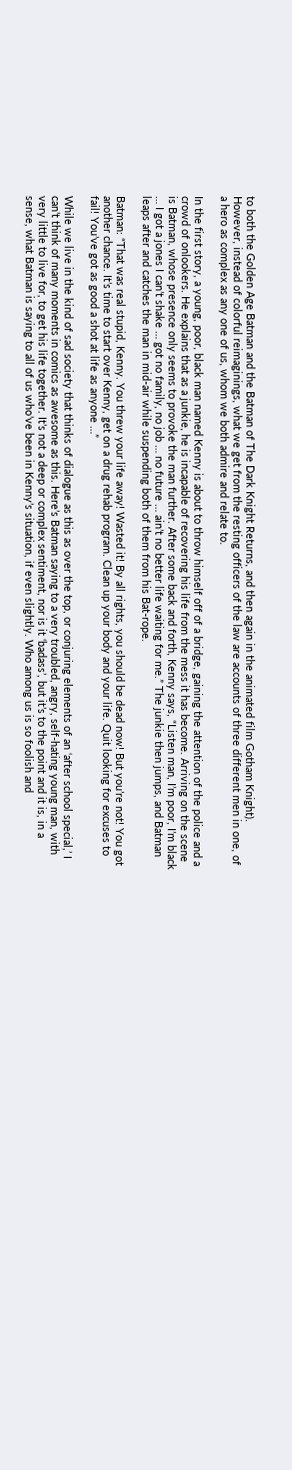to both the Golden Age Batman and the Batman of The Dark Knight Returns, and then again in the animated film Gotham Knight). However, instead of colorful reimaginings, what we get from the resting officers of the law are accounts of three different men in one, of a hero as complex as any one of us, whom we both admire and relate to.

In the first story, a young, poor, black man named Kenny is about to throw himself off of a bridge, gaining the attention of the police and a crowd of onlookers. He explains that as a junkie, he is incapable of recovering his life from the mess it has become. Arriving on the scene is Batman, whose presence only seems to provoke the man further. After some back and forth, Kenny says, “Listen man, I’m poor, I’m black … I got a jones I can’t shake … got no family, no job … no future … ain’t no better life waiting for me.” The junkie then jumps, and Batman leaps after and catches the man in mid-air while suspending both of them from his Bat-rope.

Batman: “That was real stupid, Kenny. You threw your life away! Wasted it! By all rights, you should be dead now! But you’re not! You got another chance. It’s time to start over Kenny, get on a drug rehab program. Clean up your body and your life. Quit looking for excuses to fail! You’ve got as good a shot at life as anyone …”

While we live in the kind of sad society that thinks of dialogue as this as over the top, or conjuring elements of an ‘after school special,’ I can’t think of many moments in comics as awesome as this. Here’s Batman saying to a very troubled, angry, self-hating young man, with very little to live for, to get his life together. It’s not a deep or complex sentiment, nor is it ‘badass’, but it’s to the point and it is, in a sense, what Batman is saying to all of us who’ve been in Kenny’s situation, if even slightly. Who among us is so foolish and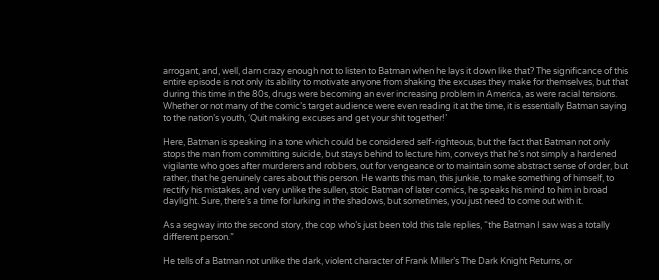arrogant, and, well, darn crazy enough not to listen to Batman when he lays it down like that? The significance of this entire episode is not only its ability to motivate anyone from shaking the excuses they make for themselves, but that during this time in the 80s, drugs were becoming an ever increasing problem in America, as were racial tensions. Whether or not many of the comic’s target audience were even reading it at the time, it is essentially Batman saying to the nation’s youth, ‘Quit making excuses and get your shit together!’

Here, Batman is speaking in a tone which could be considered self-righteous, but the fact that Batman not only stops the man from committing suicide, but stays behind to lecture him, conveys that he’s not simply a hardened vigilante who goes after murderers and robbers, out for vengeance or to maintain some abstract sense of order, but rather, that he genuinely cares about this person. He wants this man, this junkie, to make something of himself, to rectify his mistakes, and very unlike the sullen, stoic Batman of later comics, he speaks his mind to him in broad daylight. Sure, there’s a time for lurking in the shadows, but sometimes, you just need to come out with it.

As a segway into the second story, the cop who’s just been told this tale replies, “the Batman I saw was a totally different person.”

He tells of a Batman not unlike the dark, violent character of Frank Miller’s The Dark Knight Returns, or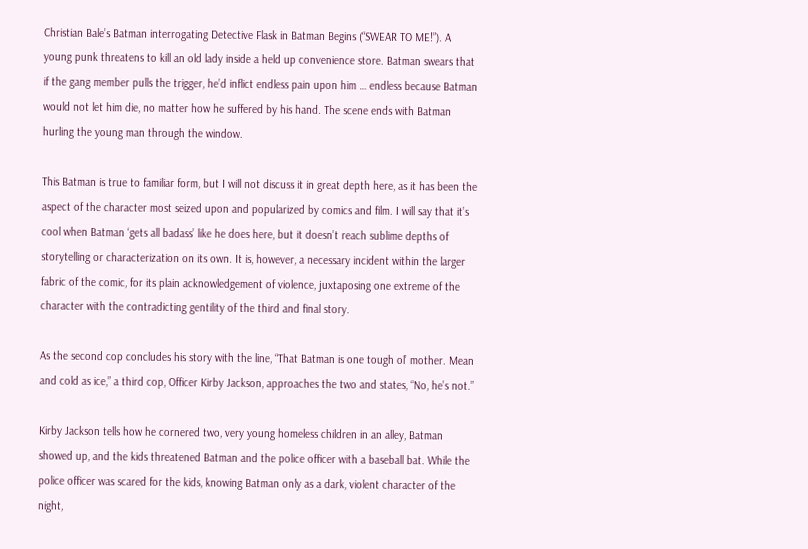Christian Bale’s Batman interrogating Detective Flask in Batman Begins (“SWEAR TO ME!”). A young punk threatens to kill an old lady inside a held up convenience store. Batman swears that if the gang member pulls the trigger, he’d inflict endless pain upon him … endless because Batman would not let him die, no matter how he suffered by his hand. The scene ends with Batman hurling the young man through the window.

This Batman is true to familiar form, but I will not discuss it in great depth here, as it has been the aspect of the character most seized upon and popularized by comics and film. I will say that it’s cool when Batman ‘gets all badass’ like he does here, but it doesn’t reach sublime depths of storytelling or characterization on its own. It is, however, a necessary incident within the larger fabric of the comic, for its plain acknowledgement of violence, juxtaposing one extreme of the character with the contradicting gentility of the third and final story.

As the second cop concludes his story with the line, “That Batman is one tough ol’ mother. Mean and cold as ice,” a third cop, Officer Kirby Jackson, approaches the two and states, “No, he’s not.”

Kirby Jackson tells how he cornered two, very young homeless children in an alley, Batman showed up, and the kids threatened Batman and the police officer with a baseball bat. While the police officer was scared for the kids, knowing Batman only as a dark, violent character of the night,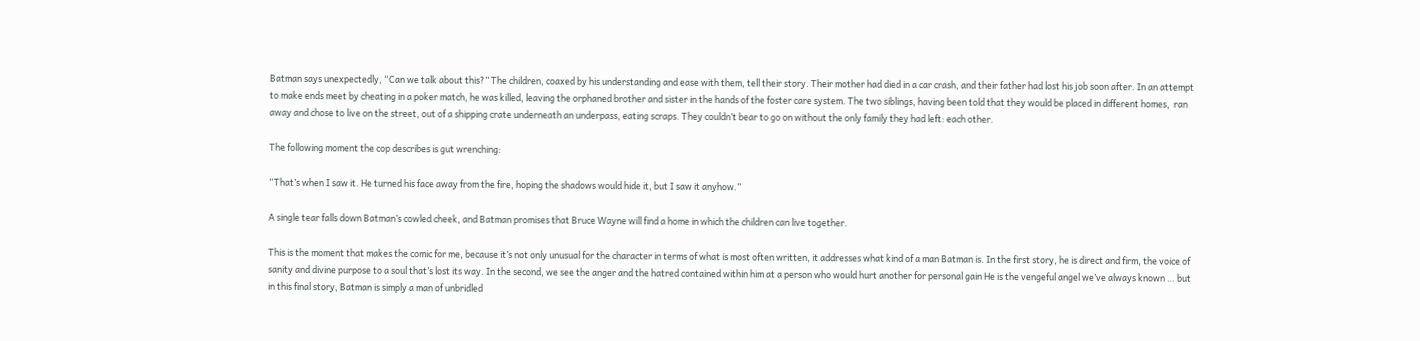Batman says unexpectedly, “Can we talk about this?” The children, coaxed by his understanding and ease with them, tell their story. Their mother had died in a car crash, and their father had lost his job soon after. In an attempt to make ends meet by cheating in a poker match, he was killed, leaving the orphaned brother and sister in the hands of the foster care system. The two siblings, having been told that they would be placed in different homes,  ran away and chose to live on the street, out of a shipping crate underneath an underpass, eating scraps. They couldn’t bear to go on without the only family they had left: each other.

The following moment the cop describes is gut wrenching:

“That’s when I saw it. He turned his face away from the fire, hoping the shadows would hide it, but I saw it anyhow.”

A single tear falls down Batman’s cowled cheek, and Batman promises that Bruce Wayne will find a home in which the children can live together.

This is the moment that makes the comic for me, because it’s not only unusual for the character in terms of what is most often written, it addresses what kind of a man Batman is. In the first story, he is direct and firm, the voice of sanity and divine purpose to a soul that’s lost its way. In the second, we see the anger and the hatred contained within him at a person who would hurt another for personal gain He is the vengeful angel we’ve always known … but in this final story, Batman is simply a man of unbridled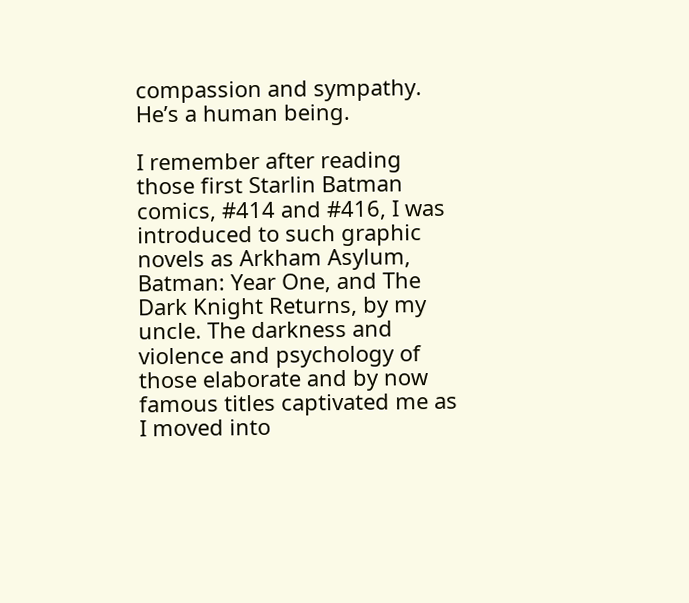compassion and sympathy. He’s a human being.

I remember after reading those first Starlin Batman comics, #414 and #416, I was introduced to such graphic novels as Arkham Asylum, Batman: Year One, and The Dark Knight Returns, by my uncle. The darkness and violence and psychology of those elaborate and by now famous titles captivated me as I moved into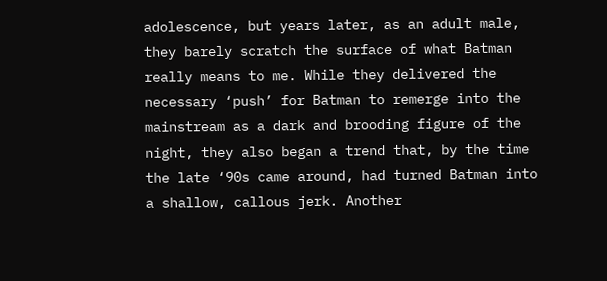adolescence, but years later, as an adult male, they barely scratch the surface of what Batman really means to me. While they delivered the necessary ‘push’ for Batman to remerge into the mainstream as a dark and brooding figure of the night, they also began a trend that, by the time the late ‘90s came around, had turned Batman into a shallow, callous jerk. Another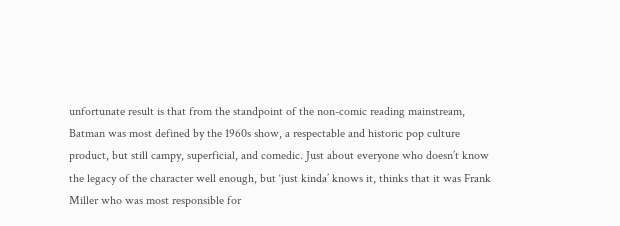unfortunate result is that from the standpoint of the non-comic reading mainstream, Batman was most defined by the 1960s show, a respectable and historic pop culture product, but still campy, superficial, and comedic. Just about everyone who doesn’t know the legacy of the character well enough, but ‘just kinda’ knows it, thinks that it was Frank Miller who was most responsible for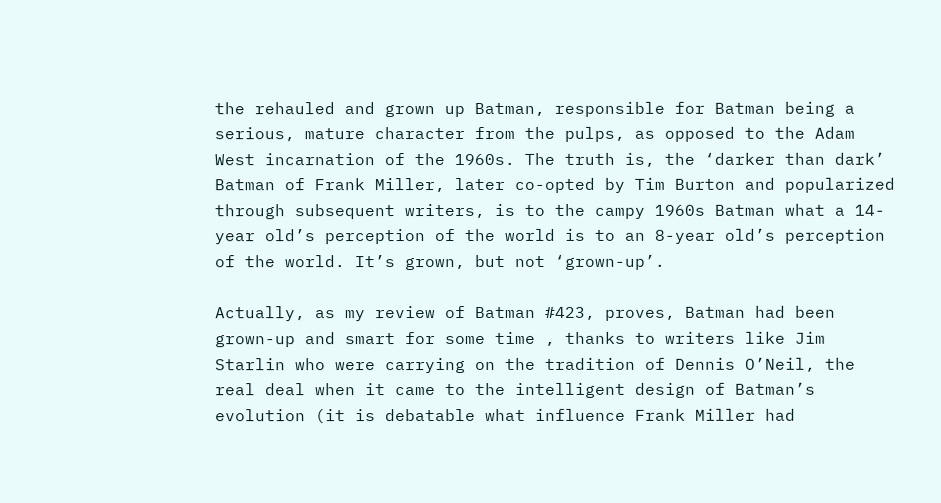the rehauled and grown up Batman, responsible for Batman being a serious, mature character from the pulps, as opposed to the Adam West incarnation of the 1960s. The truth is, the ‘darker than dark’ Batman of Frank Miller, later co-opted by Tim Burton and popularized through subsequent writers, is to the campy 1960s Batman what a 14-year old’s perception of the world is to an 8-year old’s perception of the world. It’s grown, but not ‘grown-up’.

Actually, as my review of Batman #423, proves, Batman had been grown-up and smart for some time , thanks to writers like Jim Starlin who were carrying on the tradition of Dennis O’Neil, the real deal when it came to the intelligent design of Batman’s evolution (it is debatable what influence Frank Miller had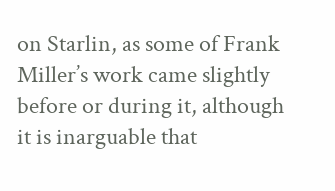on Starlin, as some of Frank Miller’s work came slightly before or during it, although it is inarguable that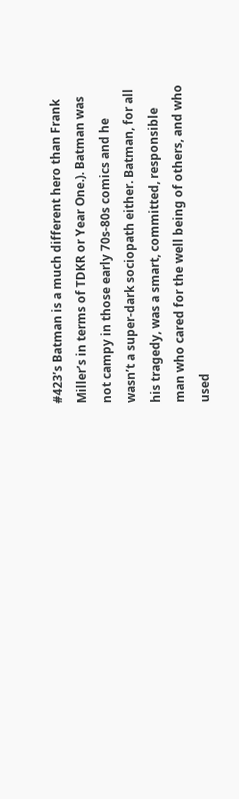#423’s Batman is a much different hero than Frank Miller’s in terms of TDKR or Year One.). Batman was not campy in those early 70s-80s comics and he wasn’t a super-dark sociopath either. Batman, for all his tragedy, was a smart, committed, responsible man who cared for the well being of others, and who used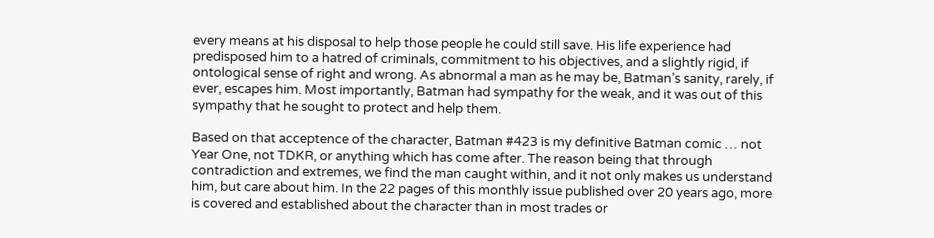every means at his disposal to help those people he could still save. His life experience had predisposed him to a hatred of criminals, commitment to his objectives, and a slightly rigid, if ontological sense of right and wrong. As abnormal a man as he may be, Batman’s sanity, rarely, if ever, escapes him. Most importantly, Batman had sympathy for the weak, and it was out of this sympathy that he sought to protect and help them.

Based on that acceptence of the character, Batman #423 is my definitive Batman comic … not Year One, not TDKR, or anything which has come after. The reason being that through contradiction and extremes, we find the man caught within, and it not only makes us understand him, but care about him. In the 22 pages of this monthly issue published over 20 years ago, more is covered and established about the character than in most trades or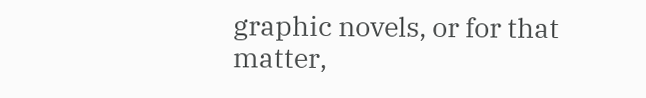graphic novels, or for that matter,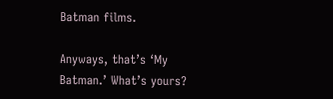Batman films.

Anyways, that’s ‘My Batman.’ What’s yours?